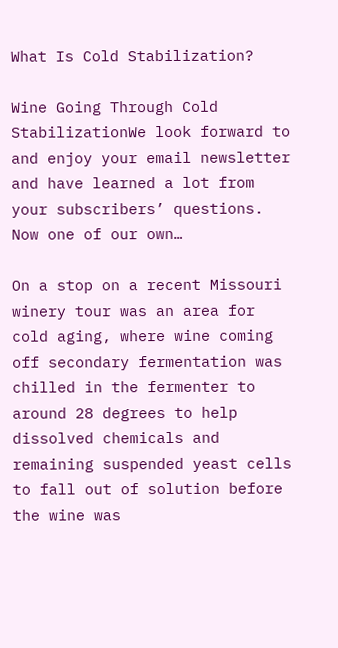What Is Cold Stabilization?

Wine Going Through Cold StabilizationWe look forward to and enjoy your email newsletter and have learned a lot from your subscribers’ questions. Now one of our own…

On a stop on a recent Missouri winery tour was an area for cold aging, where wine coming off secondary fermentation was chilled in the fermenter to around 28 degrees to help dissolved chemicals and remaining suspended yeast cells to fall out of solution before the wine was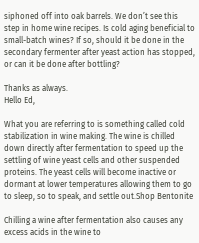siphoned off into oak barrels. We don’t see this step in home wine recipes. Is cold aging beneficial to small-batch wines? If so, should it be done in the secondary fermenter after yeast action has stopped, or can it be done after bottling?

Thanks as always.
Hello Ed,

What you are referring to is something called cold stabilization in wine making. The wine is chilled down directly after fermentation to speed up the settling of wine yeast cells and other suspended proteins. The yeast cells will become inactive or dormant at lower temperatures allowing them to go to sleep, so to speak, and settle out.Shop Bentonite

Chilling a wine after fermentation also causes any excess acids in the wine to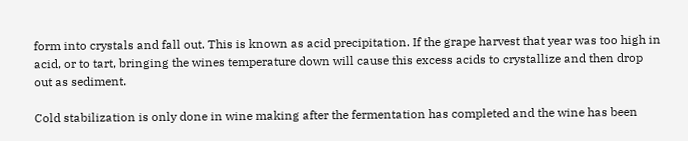form into crystals and fall out. This is known as acid precipitation. If the grape harvest that year was too high in acid, or to tart, bringing the wines temperature down will cause this excess acids to crystallize and then drop out as sediment.

Cold stabilization is only done in wine making after the fermentation has completed and the wine has been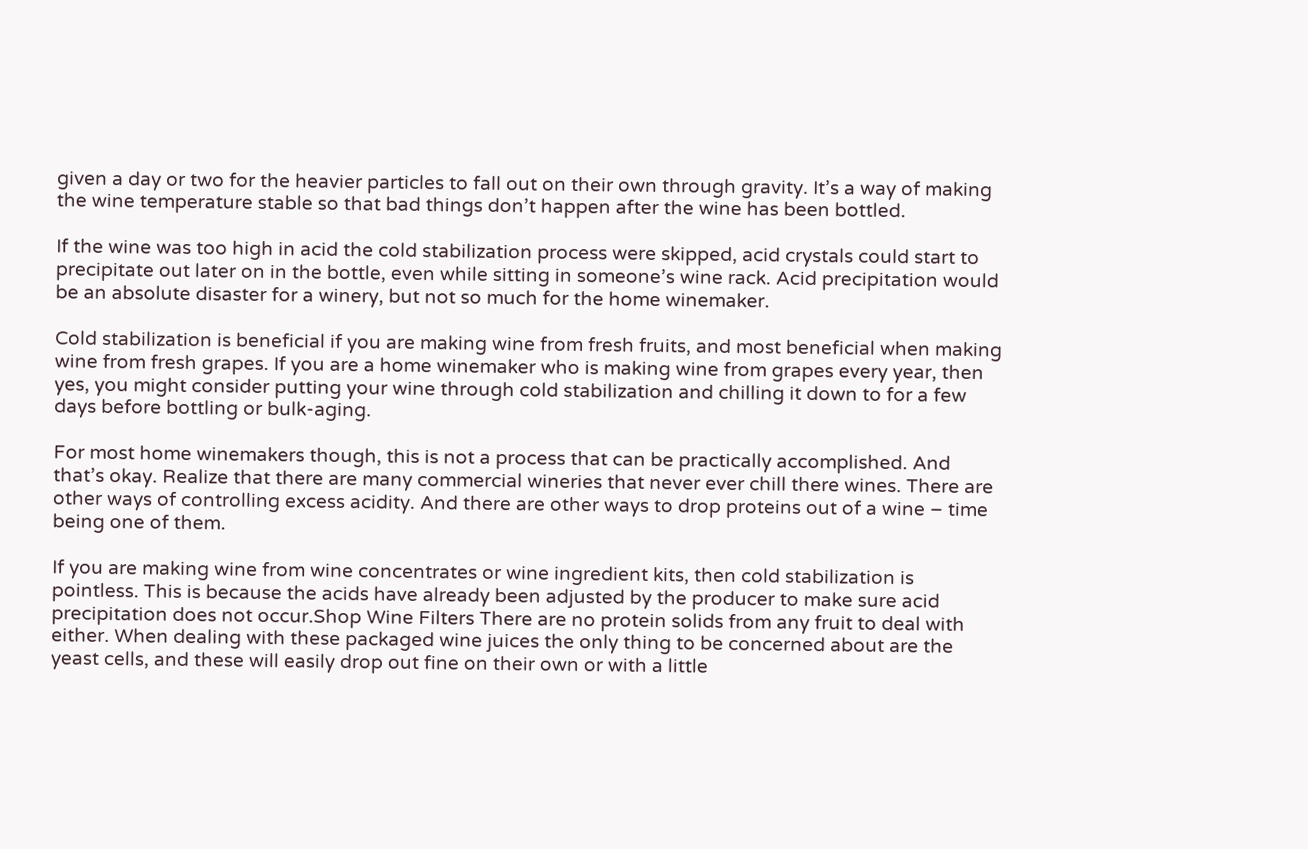given a day or two for the heavier particles to fall out on their own through gravity. It’s a way of making the wine temperature stable so that bad things don’t happen after the wine has been bottled.

If the wine was too high in acid the cold stabilization process were skipped, acid crystals could start to precipitate out later on in the bottle, even while sitting in someone’s wine rack. Acid precipitation would be an absolute disaster for a winery, but not so much for the home winemaker.

Cold stabilization is beneficial if you are making wine from fresh fruits, and most beneficial when making wine from fresh grapes. If you are a home winemaker who is making wine from grapes every year, then yes, you might consider putting your wine through cold stabilization and chilling it down to for a few days before bottling or bulk-aging.

For most home winemakers though, this is not a process that can be practically accomplished. And that’s okay. Realize that there are many commercial wineries that never ever chill there wines. There are other ways of controlling excess acidity. And there are other ways to drop proteins out of a wine – time being one of them.

If you are making wine from wine concentrates or wine ingredient kits, then cold stabilization is pointless. This is because the acids have already been adjusted by the producer to make sure acid precipitation does not occur.Shop Wine Filters There are no protein solids from any fruit to deal with either. When dealing with these packaged wine juices the only thing to be concerned about are the yeast cells, and these will easily drop out fine on their own or with a little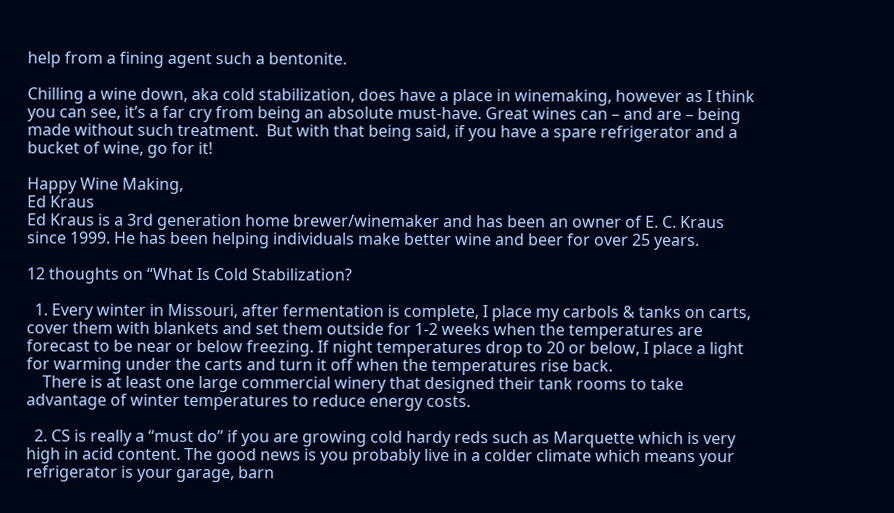help from a fining agent such a bentonite.

Chilling a wine down, aka cold stabilization, does have a place in winemaking, however as I think you can see, it’s a far cry from being an absolute must-have. Great wines can – and are – being made without such treatment.  But with that being said, if you have a spare refrigerator and a bucket of wine, go for it!

Happy Wine Making,
Ed Kraus
Ed Kraus is a 3rd generation home brewer/winemaker and has been an owner of E. C. Kraus since 1999. He has been helping individuals make better wine and beer for over 25 years.

12 thoughts on “What Is Cold Stabilization?

  1. Every winter in Missouri, after fermentation is complete, I place my carbols & tanks on carts, cover them with blankets and set them outside for 1-2 weeks when the temperatures are forecast to be near or below freezing. If night temperatures drop to 20 or below, I place a light for warming under the carts and turn it off when the temperatures rise back.
    There is at least one large commercial winery that designed their tank rooms to take advantage of winter temperatures to reduce energy costs.

  2. CS is really a “must do” if you are growing cold hardy reds such as Marquette which is very high in acid content. The good news is you probably live in a colder climate which means your refrigerator is your garage, barn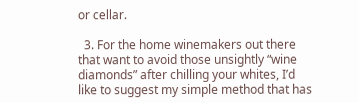or cellar.

  3. For the home winemakers out there that want to avoid those unsightly “wine diamonds” after chilling your whites, I’d like to suggest my simple method that has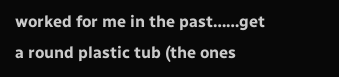worked for me in the past……get a round plastic tub (the ones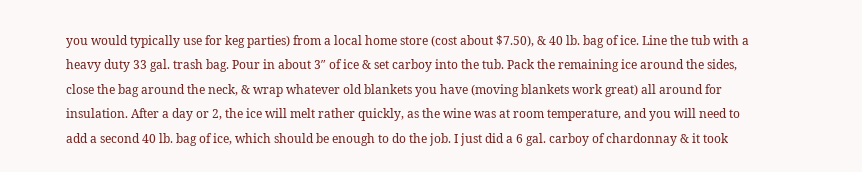you would typically use for keg parties) from a local home store (cost about $7.50), & 40 lb. bag of ice. Line the tub with a heavy duty 33 gal. trash bag. Pour in about 3″ of ice & set carboy into the tub. Pack the remaining ice around the sides, close the bag around the neck, & wrap whatever old blankets you have (moving blankets work great) all around for insulation. After a day or 2, the ice will melt rather quickly, as the wine was at room temperature, and you will need to add a second 40 lb. bag of ice, which should be enough to do the job. I just did a 6 gal. carboy of chardonnay & it took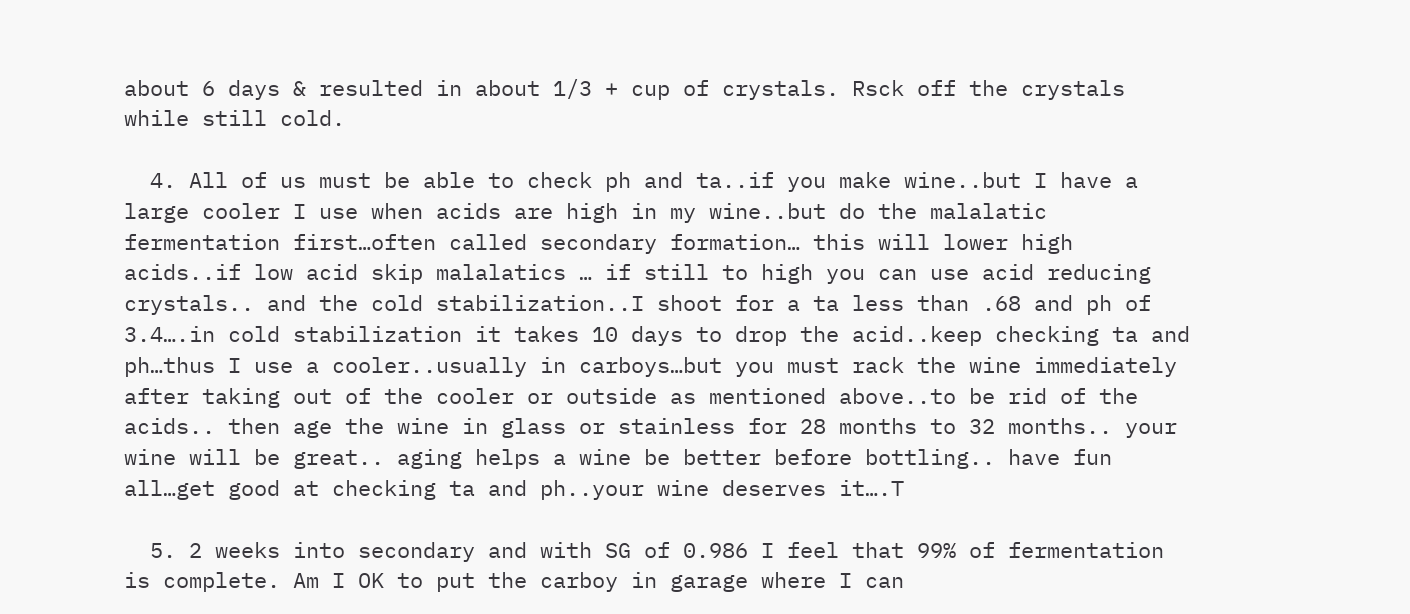about 6 days & resulted in about 1/3 + cup of crystals. Rsck off the crystals while still cold.

  4. All of us must be able to check ph and ta..if you make wine..but I have a large cooler I use when acids are high in my wine..but do the malalatic fermentation first…often called secondary formation… this will lower high acids..if low acid skip malalatics … if still to high you can use acid reducing crystals.. and the cold stabilization..I shoot for a ta less than .68 and ph of 3.4….in cold stabilization it takes 10 days to drop the acid..keep checking ta and ph…thus I use a cooler..usually in carboys…but you must rack the wine immediately after taking out of the cooler or outside as mentioned above..to be rid of the acids.. then age the wine in glass or stainless for 28 months to 32 months.. your wine will be great.. aging helps a wine be better before bottling.. have fun all…get good at checking ta and ph..your wine deserves it….T

  5. 2 weeks into secondary and with SG of 0.986 I feel that 99% of fermentation is complete. Am I OK to put the carboy in garage where I can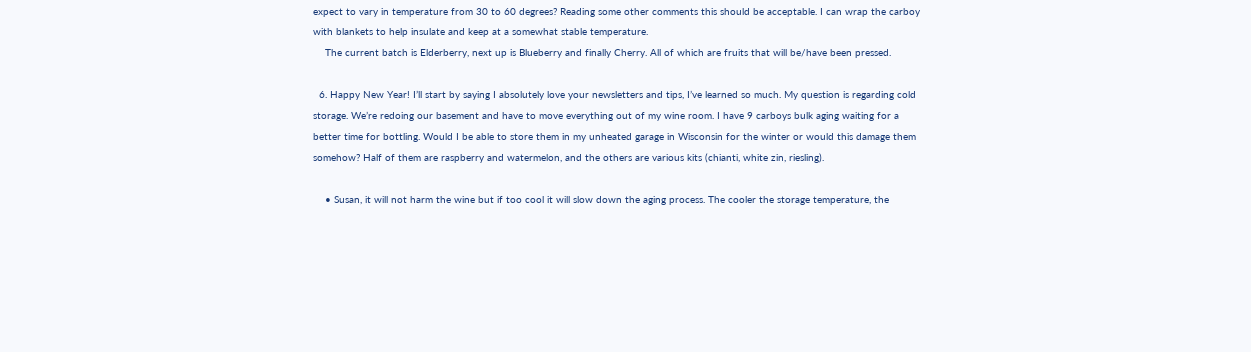expect to vary in temperature from 30 to 60 degrees? Reading some other comments this should be acceptable. I can wrap the carboy with blankets to help insulate and keep at a somewhat stable temperature.
    The current batch is Elderberry, next up is Blueberry and finally Cherry. All of which are fruits that will be/have been pressed.

  6. Happy New Year! I’ll start by saying I absolutely love your newsletters and tips, I’ve learned so much. My question is regarding cold storage. We’re redoing our basement and have to move everything out of my wine room. I have 9 carboys bulk aging waiting for a better time for bottling. Would I be able to store them in my unheated garage in Wisconsin for the winter or would this damage them somehow? Half of them are raspberry and watermelon, and the others are various kits (chianti, white zin, riesling).

    • Susan, it will not harm the wine but if too cool it will slow down the aging process. The cooler the storage temperature, the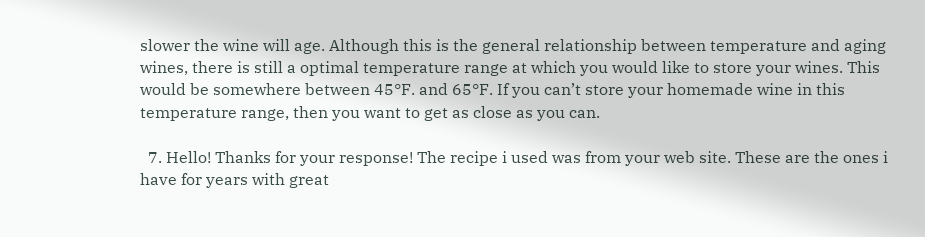slower the wine will age. Although this is the general relationship between temperature and aging wines, there is still a optimal temperature range at which you would like to store your wines. This would be somewhere between 45°F. and 65°F. If you can’t store your homemade wine in this temperature range, then you want to get as close as you can.

  7. Hello! Thanks for your response! The recipe i used was from your web site. These are the ones i have for years with great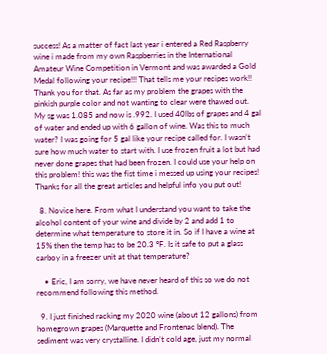success! As a matter of fact last year i entered a Red Raspberry wine i made from my own Raspberries in the International Amateur Wine Competition in Vermont and was awarded a Gold Medal following your recipe!!! That tells me your recipes work!! Thank you for that. As far as my problem the grapes with the pinkish purple color and not wanting to clear were thawed out. My sg was 1.085 and now is .992. I used 40lbs of grapes and 4 gal of water and ended up with 6 gallon of wine. Was this to much water? I was going for 5 gal like your recipe called for. I wasn’t sure how much water to start with. I use frozen fruit a lot but had never done grapes that had been frozen. I could use your help on this problem! this was the fist time i messed up using your recipes! Thanks for all the great articles and helpful info you put out!

  8. Novice here. From what I understand you want to take the alcohol content of your wine and divide by 2 and add 1 to determine what temperature to store it in. So if I have a wine at 15% then the temp has to be 20.3 °F. Is it safe to put a glass carboy in a freezer unit at that temperature?

    • Eric, I am sorry, we have never heard of this so we do not recommend following this method.

  9. I just finished racking my 2020 wine (about 12 gallons) from homegrown grapes (Marquette and Frontenac blend). The sediment was very crystalline. I didn’t cold age, just my normal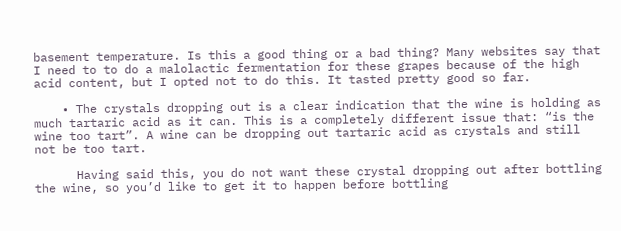basement temperature. Is this a good thing or a bad thing? Many websites say that I need to to do a malolactic fermentation for these grapes because of the high acid content, but I opted not to do this. It tasted pretty good so far.

    • The crystals dropping out is a clear indication that the wine is holding as much tartaric acid as it can. This is a completely different issue that: “is the wine too tart”. A wine can be dropping out tartaric acid as crystals and still not be too tart.

      Having said this, you do not want these crystal dropping out after bottling the wine, so you’d like to get it to happen before bottling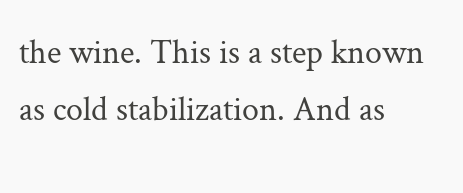the wine. This is a step known as cold stabilization. And as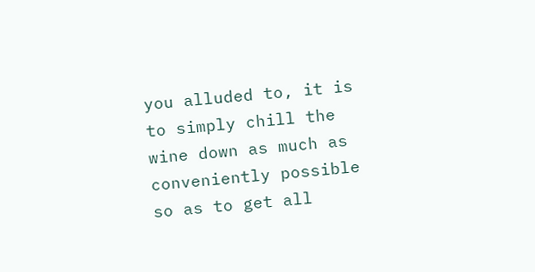you alluded to, it is to simply chill the wine down as much as conveniently possible so as to get all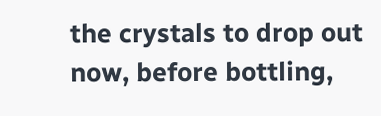the crystals to drop out now, before bottling,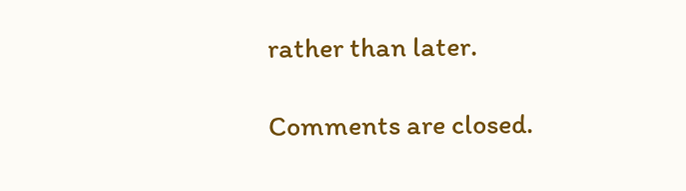rather than later.

Comments are closed.